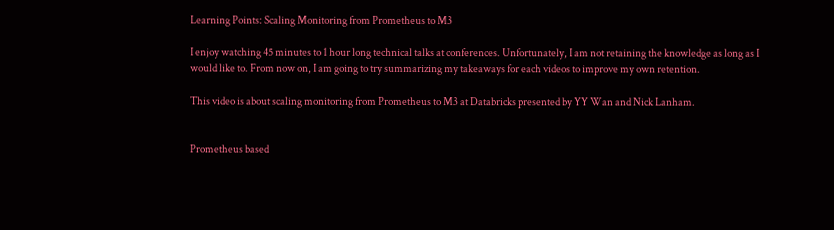Learning Points: Scaling Monitoring from Prometheus to M3

I enjoy watching 45 minutes to 1 hour long technical talks at conferences. Unfortunately, I am not retaining the knowledge as long as I would like to. From now on, I am going to try summarizing my takeaways for each videos to improve my own retention.

This video is about scaling monitoring from Prometheus to M3 at Databricks presented by YY Wan and Nick Lanham.


Prometheus based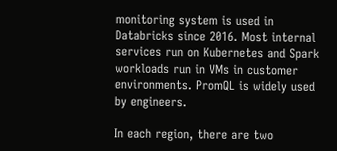monitoring system is used in Databricks since 2016. Most internal services run on Kubernetes and Spark workloads run in VMs in customer environments. PromQL is widely used by engineers.

In each region, there are two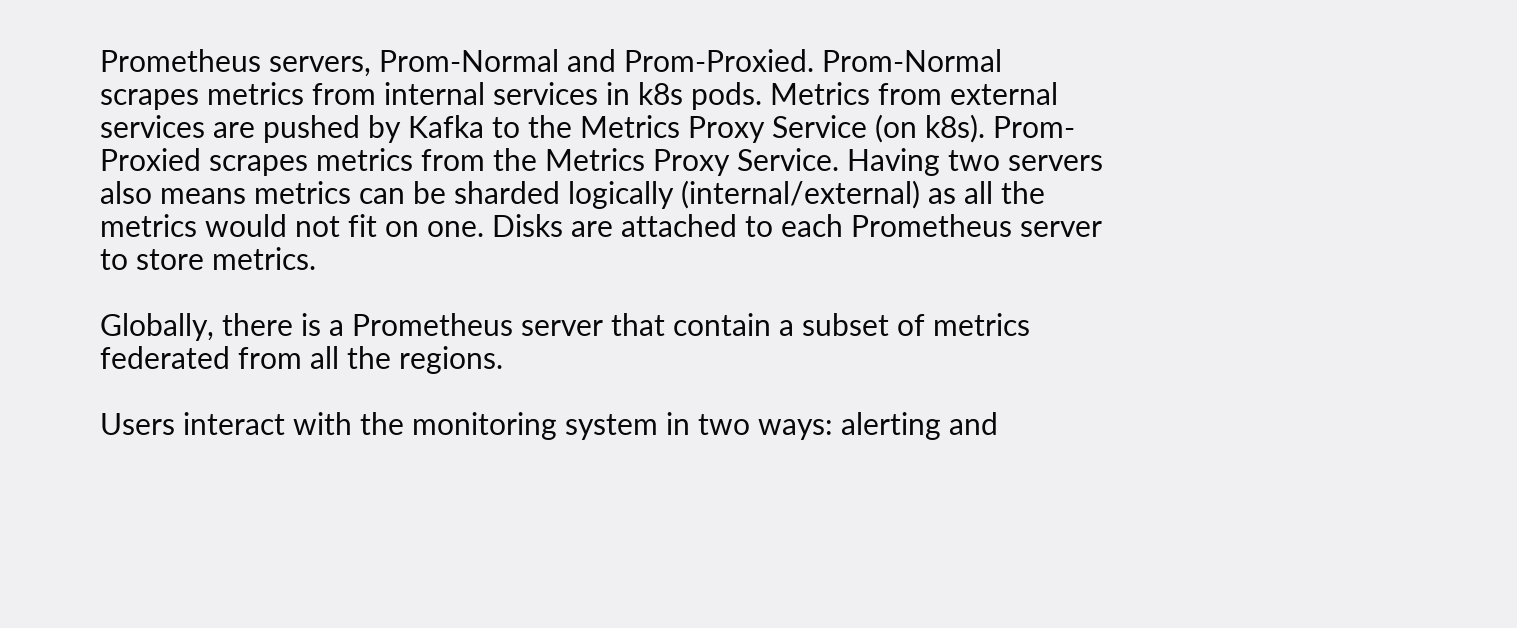Prometheus servers, Prom-Normal and Prom-Proxied. Prom-Normal scrapes metrics from internal services in k8s pods. Metrics from external services are pushed by Kafka to the Metrics Proxy Service (on k8s). Prom-Proxied scrapes metrics from the Metrics Proxy Service. Having two servers also means metrics can be sharded logically (internal/external) as all the metrics would not fit on one. Disks are attached to each Prometheus server to store metrics.

Globally, there is a Prometheus server that contain a subset of metrics federated from all the regions.

Users interact with the monitoring system in two ways: alerting and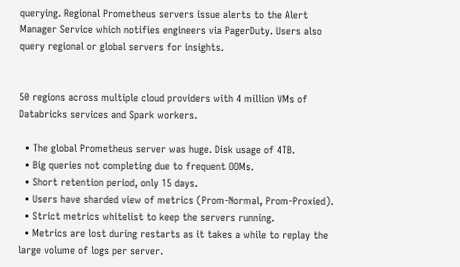querying. Regional Prometheus servers issue alerts to the Alert Manager Service which notifies engineers via PagerDuty. Users also query regional or global servers for insights.


50 regions across multiple cloud providers with 4 million VMs of Databricks services and Spark workers.

  • The global Prometheus server was huge. Disk usage of 4TB.
  • Big queries not completing due to frequent OOMs.
  • Short retention period, only 15 days.
  • Users have sharded view of metrics (Prom-Normal, Prom-Proxied).
  • Strict metrics whitelist to keep the servers running.
  • Metrics are lost during restarts as it takes a while to replay the large volume of logs per server.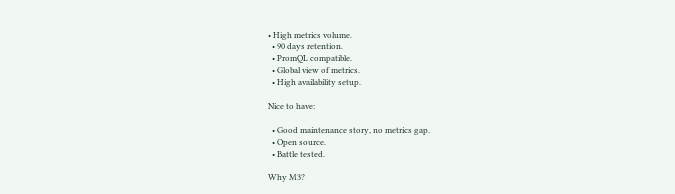• High metrics volume.
  • 90 days retention.
  • PromQL compatible.
  • Global view of metrics.
  • High availability setup.

Nice to have:

  • Good maintenance story, no metrics gap.
  • Open source.
  • Battle tested.

Why M3?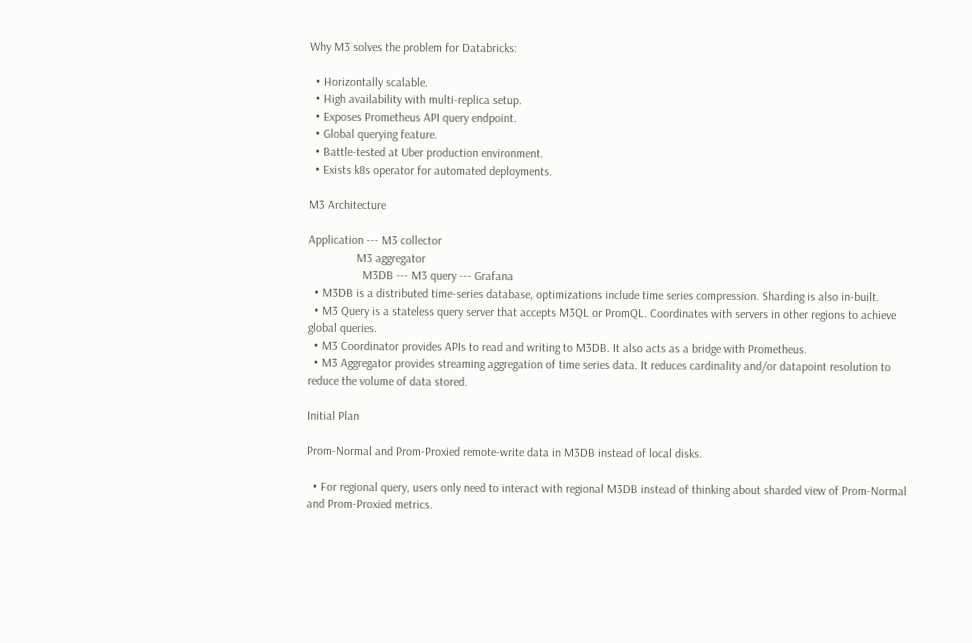Why M3 solves the problem for Databricks:

  • Horizontally scalable.
  • High availability with multi-replica setup.
  • Exposes Prometheus API query endpoint.
  • Global querying feature.
  • Battle-tested at Uber production environment.
  • Exists k8s operator for automated deployments.

M3 Architecture

Application --- M3 collector
                M3 aggregator
                  M3DB --- M3 query --- Grafana
  • M3DB is a distributed time-series database, optimizations include time series compression. Sharding is also in-built.
  • M3 Query is a stateless query server that accepts M3QL or PromQL. Coordinates with servers in other regions to achieve global queries.
  • M3 Coordinator provides APIs to read and writing to M3DB. It also acts as a bridge with Prometheus.
  • M3 Aggregator provides streaming aggregation of time series data. It reduces cardinality and/or datapoint resolution to reduce the volume of data stored.

Initial Plan

Prom-Normal and Prom-Proxied remote-write data in M3DB instead of local disks.

  • For regional query, users only need to interact with regional M3DB instead of thinking about sharded view of Prom-Normal and Prom-Proxied metrics.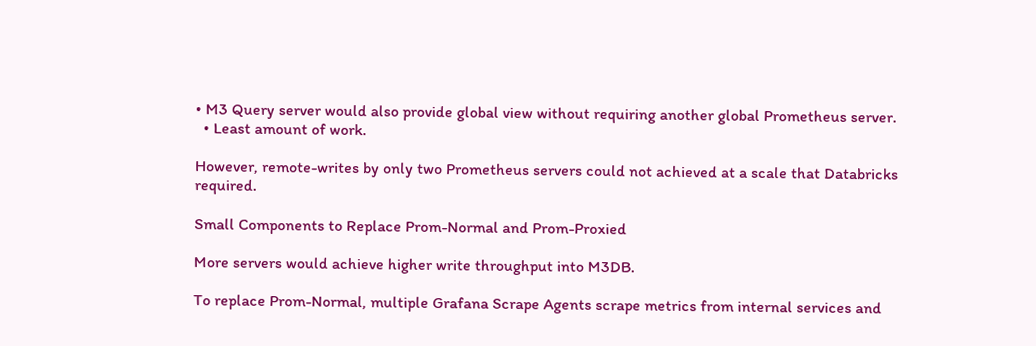• M3 Query server would also provide global view without requiring another global Prometheus server.
  • Least amount of work.

However, remote-writes by only two Prometheus servers could not achieved at a scale that Databricks required.

Small Components to Replace Prom-Normal and Prom-Proxied

More servers would achieve higher write throughput into M3DB.

To replace Prom-Normal, multiple Grafana Scrape Agents scrape metrics from internal services and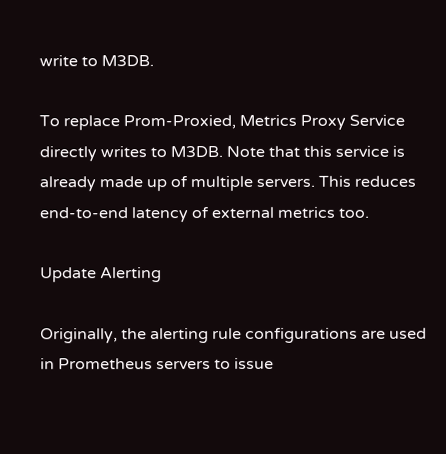write to M3DB.

To replace Prom-Proxied, Metrics Proxy Service directly writes to M3DB. Note that this service is already made up of multiple servers. This reduces end-to-end latency of external metrics too.

Update Alerting

Originally, the alerting rule configurations are used in Prometheus servers to issue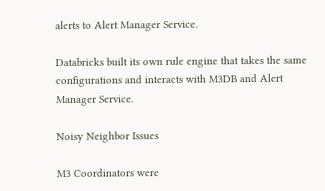alerts to Alert Manager Service.

Databricks built its own rule engine that takes the same configurations and interacts with M3DB and Alert Manager Service.

Noisy Neighbor Issues

M3 Coordinators were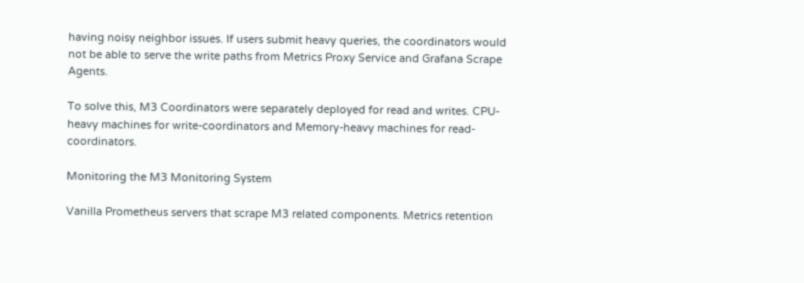having noisy neighbor issues. If users submit heavy queries, the coordinators would not be able to serve the write paths from Metrics Proxy Service and Grafana Scrape Agents.

To solve this, M3 Coordinators were separately deployed for read and writes. CPU-heavy machines for write-coordinators and Memory-heavy machines for read-coordinators.

Monitoring the M3 Monitoring System

Vanilla Prometheus servers that scrape M3 related components. Metrics retention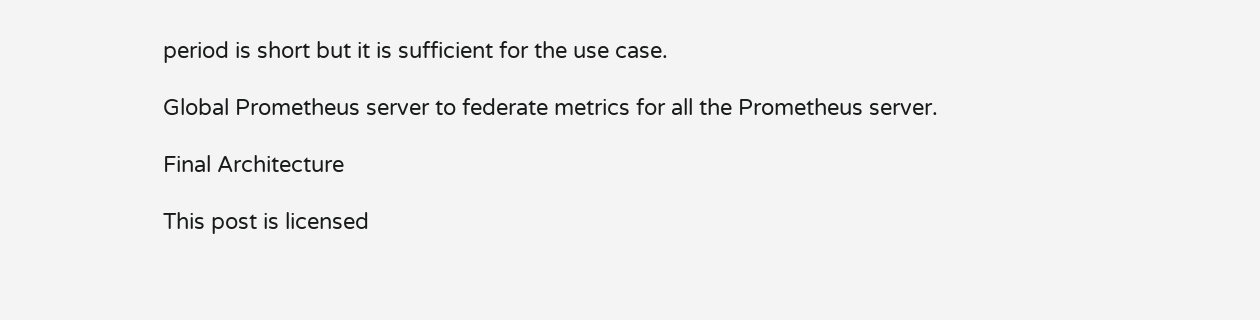period is short but it is sufficient for the use case.

Global Prometheus server to federate metrics for all the Prometheus server.

Final Architecture

This post is licensed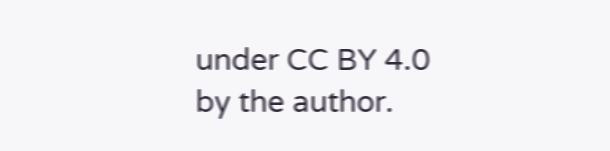under CC BY 4.0 by the author.